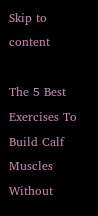Skip to content

The 5 Best Exercises To Build Calf Muscles Without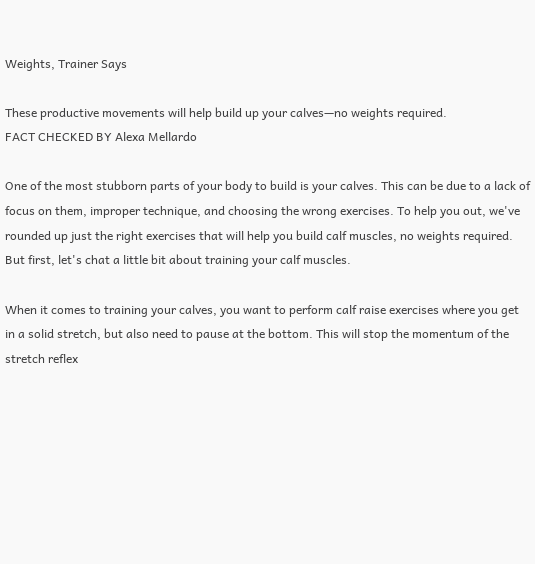Weights, Trainer Says

These productive movements will help build up your calves—no weights required.
FACT CHECKED BY Alexa Mellardo

One of the most stubborn parts of your body to build is your calves. This can be due to a lack of focus on them, improper technique, and choosing the wrong exercises. To help you out, we've rounded up just the right exercises that will help you build calf muscles, no weights required. But first, let's chat a little bit about training your calf muscles.

When it comes to training your calves, you want to perform calf raise exercises where you get in a solid stretch, but also need to pause at the bottom. This will stop the momentum of the stretch reflex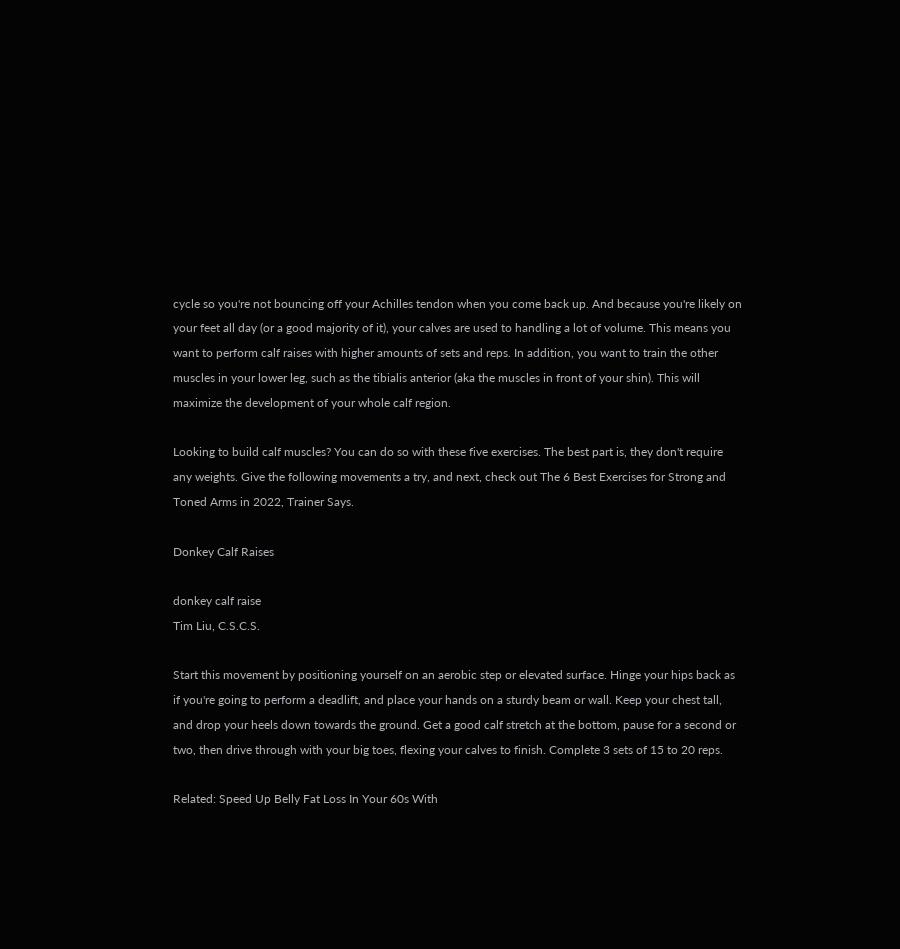cycle so you're not bouncing off your Achilles tendon when you come back up. And because you're likely on your feet all day (or a good majority of it), your calves are used to handling a lot of volume. This means you want to perform calf raises with higher amounts of sets and reps. In addition, you want to train the other muscles in your lower leg, such as the tibialis anterior (aka the muscles in front of your shin). This will maximize the development of your whole calf region.

Looking to build calf muscles? You can do so with these five exercises. The best part is, they don't require any weights. Give the following movements a try, and next, check out The 6 Best Exercises for Strong and Toned Arms in 2022, Trainer Says.

Donkey Calf Raises

donkey calf raise
Tim Liu, C.S.C.S.

Start this movement by positioning yourself on an aerobic step or elevated surface. Hinge your hips back as if you're going to perform a deadlift, and place your hands on a sturdy beam or wall. Keep your chest tall, and drop your heels down towards the ground. Get a good calf stretch at the bottom, pause for a second or two, then drive through with your big toes, flexing your calves to finish. Complete 3 sets of 15 to 20 reps.

Related: Speed Up Belly Fat Loss In Your 60s With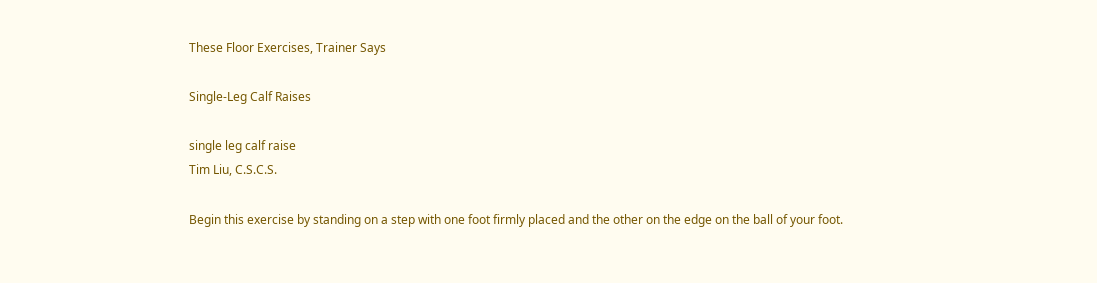These Floor Exercises, Trainer Says

Single-Leg Calf Raises

single leg calf raise
Tim Liu, C.S.C.S.

Begin this exercise by standing on a step with one foot firmly placed and the other on the edge on the ball of your foot.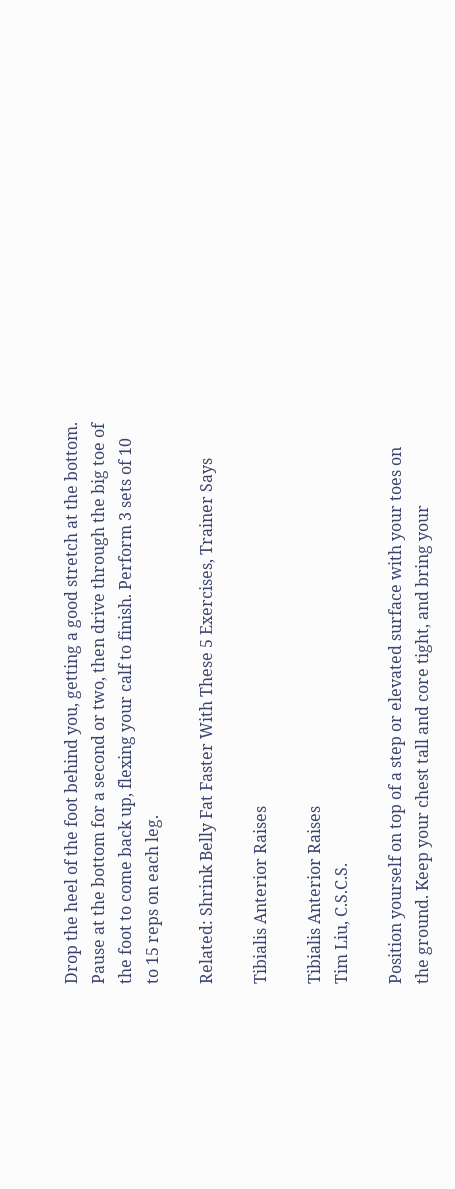Drop the heel of the foot behind you, getting a good stretch at the bottom. Pause at the bottom for a second or two, then drive through the big toe of the foot to come back up, flexing your calf to finish. Perform 3 sets of 10 to 15 reps on each leg.

Related: Shrink Belly Fat Faster With These 5 Exercises, Trainer Says

Tibialis Anterior Raises

Tibialis Anterior Raises
Tim Liu, C.S.C.S.

Position yourself on top of a step or elevated surface with your toes on the ground. Keep your chest tall and core tight, and bring your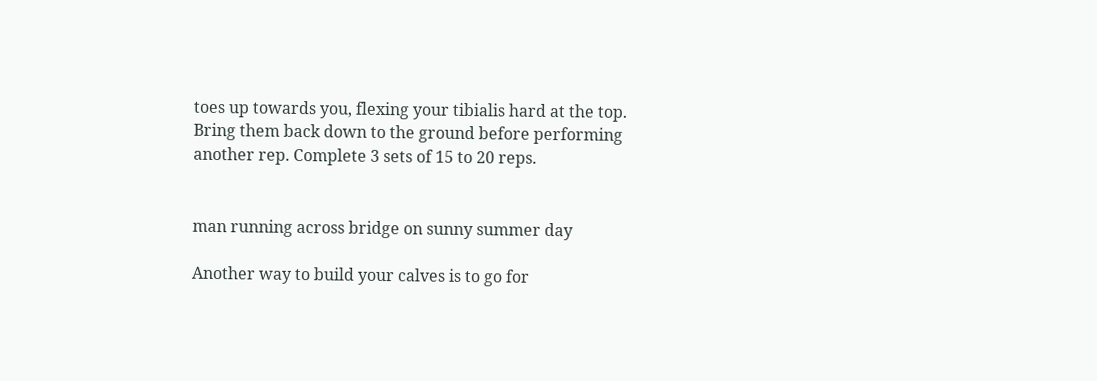toes up towards you, flexing your tibialis hard at the top. Bring them back down to the ground before performing another rep. Complete 3 sets of 15 to 20 reps.


man running across bridge on sunny summer day

Another way to build your calves is to go for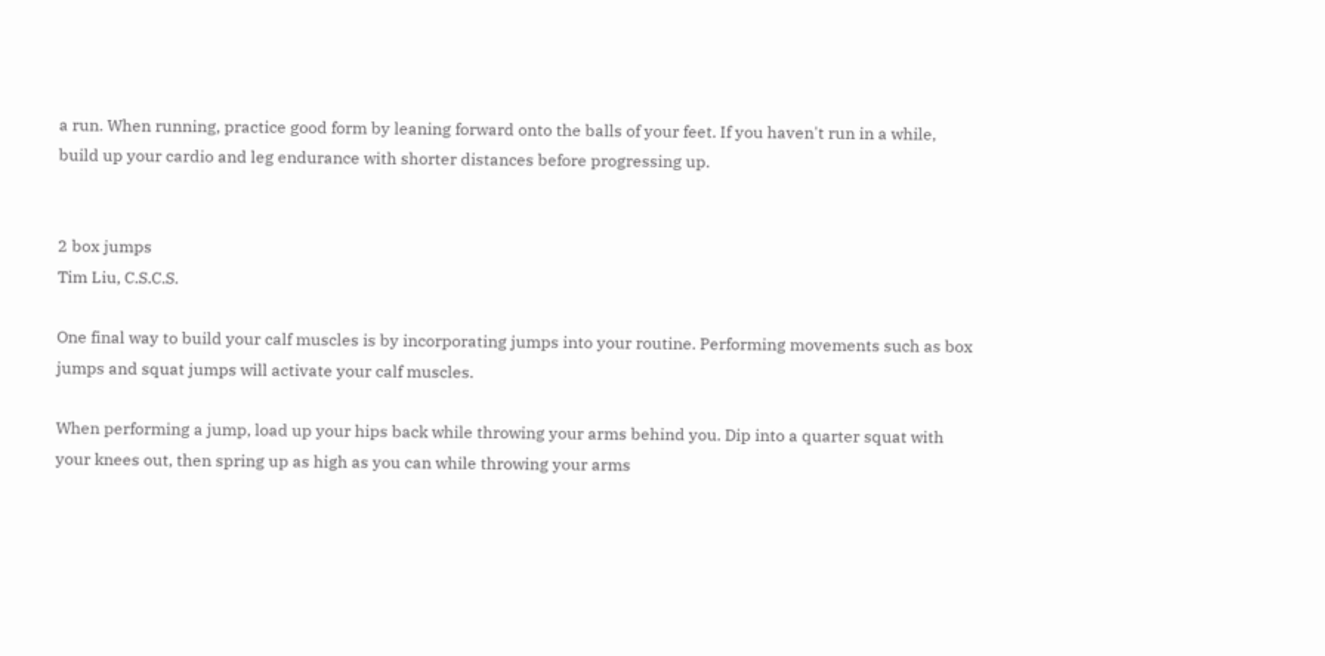a run. When running, practice good form by leaning forward onto the balls of your feet. If you haven't run in a while, build up your cardio and leg endurance with shorter distances before progressing up.


2 box jumps
Tim Liu, C.S.C.S.

One final way to build your calf muscles is by incorporating jumps into your routine. Performing movements such as box jumps and squat jumps will activate your calf muscles.

When performing a jump, load up your hips back while throwing your arms behind you. Dip into a quarter squat with your knees out, then spring up as high as you can while throwing your arms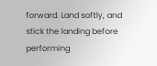forward. Land softly, and stick the landing before performing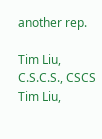another rep.

Tim Liu, C.S.C.S., CSCS
Tim Liu,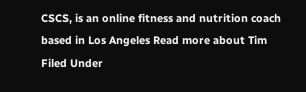CSCS, is an online fitness and nutrition coach based in Los Angeles Read more about Tim
Filed Under